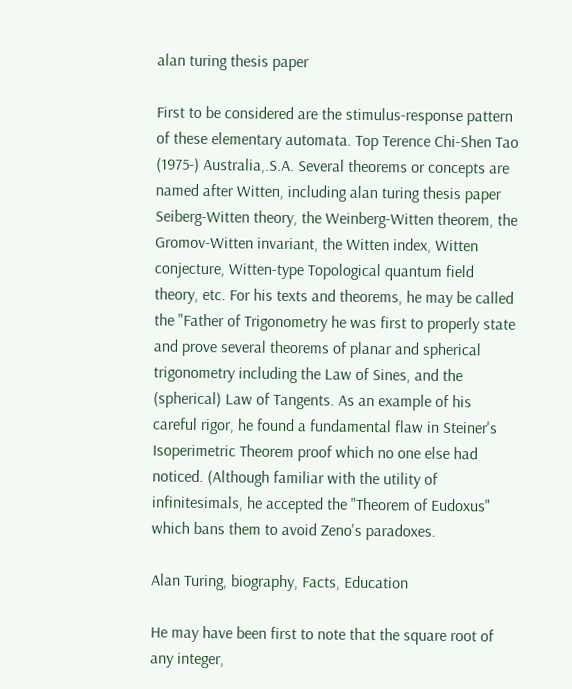alan turing thesis paper

First to be considered are the stimulus-response pattern of these elementary automata. Top Terence Chi-Shen Tao (1975-) Australia,.S.A. Several theorems or concepts are named after Witten, including alan turing thesis paper Seiberg-Witten theory, the Weinberg-Witten theorem, the Gromov-Witten invariant, the Witten index, Witten conjecture, Witten-type Topological quantum field theory, etc. For his texts and theorems, he may be called the "Father of Trigonometry he was first to properly state and prove several theorems of planar and spherical trigonometry including the Law of Sines, and the (spherical) Law of Tangents. As an example of his careful rigor, he found a fundamental flaw in Steiner's Isoperimetric Theorem proof which no one else had noticed. (Although familiar with the utility of infinitesimals, he accepted the "Theorem of Eudoxus" which bans them to avoid Zeno's paradoxes.

Alan Turing, biography, Facts, Education

He may have been first to note that the square root of any integer,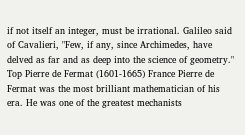if not itself an integer, must be irrational. Galileo said of Cavalieri, "Few, if any, since Archimedes, have delved as far and as deep into the science of geometry." Top Pierre de Fermat (1601-1665) France Pierre de Fermat was the most brilliant mathematician of his era. He was one of the greatest mechanists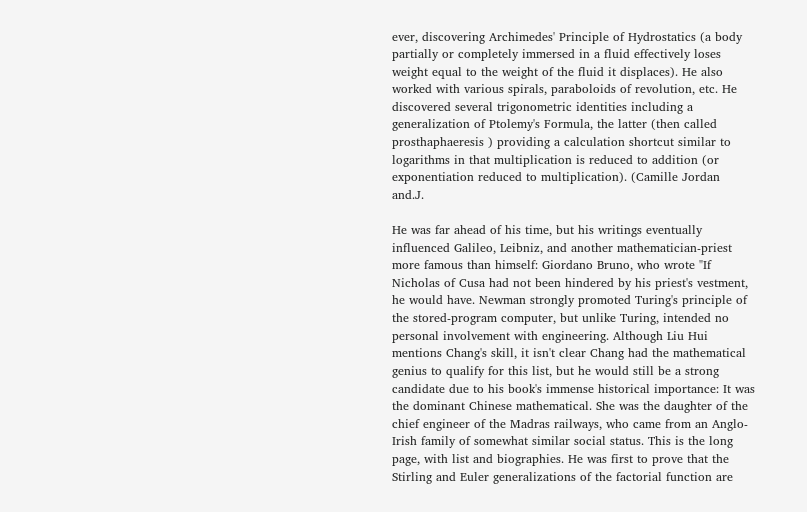ever, discovering Archimedes' Principle of Hydrostatics (a body partially or completely immersed in a fluid effectively loses weight equal to the weight of the fluid it displaces). He also worked with various spirals, paraboloids of revolution, etc. He discovered several trigonometric identities including a generalization of Ptolemy's Formula, the latter (then called prosthaphaeresis ) providing a calculation shortcut similar to logarithms in that multiplication is reduced to addition (or exponentiation reduced to multiplication). (Camille Jordan and.J.

He was far ahead of his time, but his writings eventually influenced Galileo, Leibniz, and another mathematician-priest more famous than himself: Giordano Bruno, who wrote "If Nicholas of Cusa had not been hindered by his priest's vestment, he would have. Newman strongly promoted Turing's principle of the stored-program computer, but unlike Turing, intended no personal involvement with engineering. Although Liu Hui mentions Chang's skill, it isn't clear Chang had the mathematical genius to qualify for this list, but he would still be a strong candidate due to his book's immense historical importance: It was the dominant Chinese mathematical. She was the daughter of the chief engineer of the Madras railways, who came from an Anglo-Irish family of somewhat similar social status. This is the long page, with list and biographies. He was first to prove that the Stirling and Euler generalizations of the factorial function are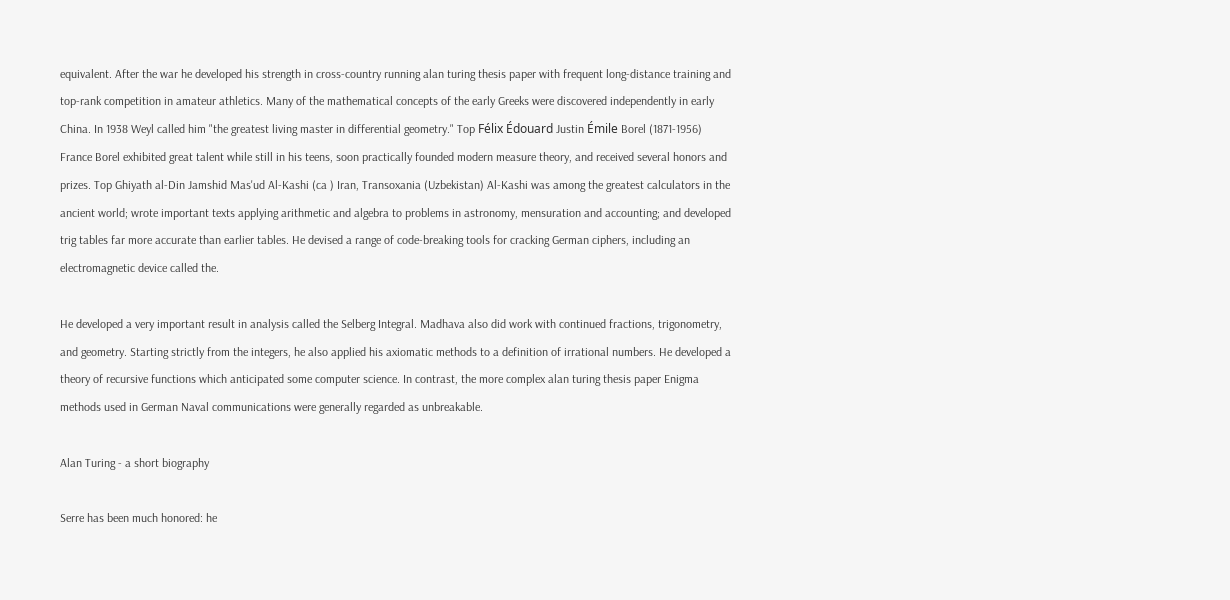equivalent. After the war he developed his strength in cross-country running alan turing thesis paper with frequent long-distance training and top-rank competition in amateur athletics. Many of the mathematical concepts of the early Greeks were discovered independently in early China. In 1938 Weyl called him "the greatest living master in differential geometry." Top Félix Édouard Justin Émile Borel (1871-1956) France Borel exhibited great talent while still in his teens, soon practically founded modern measure theory, and received several honors and prizes. Top Ghiyath al-Din Jamshid Mas'ud Al-Kashi (ca ) Iran, Transoxania (Uzbekistan) Al-Kashi was among the greatest calculators in the ancient world; wrote important texts applying arithmetic and algebra to problems in astronomy, mensuration and accounting; and developed trig tables far more accurate than earlier tables. He devised a range of code-breaking tools for cracking German ciphers, including an electromagnetic device called the.

He developed a very important result in analysis called the Selberg Integral. Madhava also did work with continued fractions, trigonometry, and geometry. Starting strictly from the integers, he also applied his axiomatic methods to a definition of irrational numbers. He developed a theory of recursive functions which anticipated some computer science. In contrast, the more complex alan turing thesis paper Enigma methods used in German Naval communications were generally regarded as unbreakable.

Alan Turing - a short biography

Serre has been much honored: he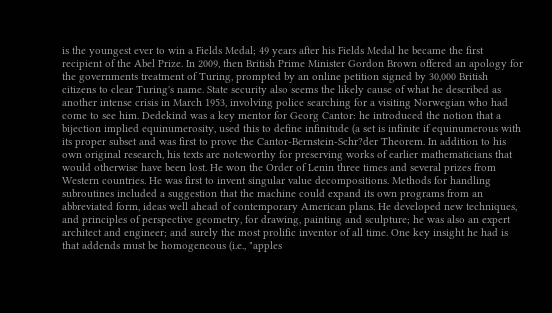is the youngest ever to win a Fields Medal; 49 years after his Fields Medal he became the first recipient of the Abel Prize. In 2009, then British Prime Minister Gordon Brown offered an apology for the governments treatment of Turing, prompted by an online petition signed by 30,000 British citizens to clear Turing's name. State security also seems the likely cause of what he described as another intense crisis in March 1953, involving police searching for a visiting Norwegian who had come to see him. Dedekind was a key mentor for Georg Cantor: he introduced the notion that a bijection implied equinumerosity, used this to define infinitude (a set is infinite if equinumerous with its proper subset and was first to prove the Cantor-Bernstein-Schr?der Theorem. In addition to his own original research, his texts are noteworthy for preserving works of earlier mathematicians that would otherwise have been lost. He won the Order of Lenin three times and several prizes from Western countries. He was first to invent singular value decompositions. Methods for handling subroutines included a suggestion that the machine could expand its own programs from an abbreviated form, ideas well ahead of contemporary American plans. He developed new techniques, and principles of perspective geometry, for drawing, painting and sculpture; he was also an expert architect and engineer; and surely the most prolific inventor of all time. One key insight he had is that addends must be homogeneous (i.e., "apples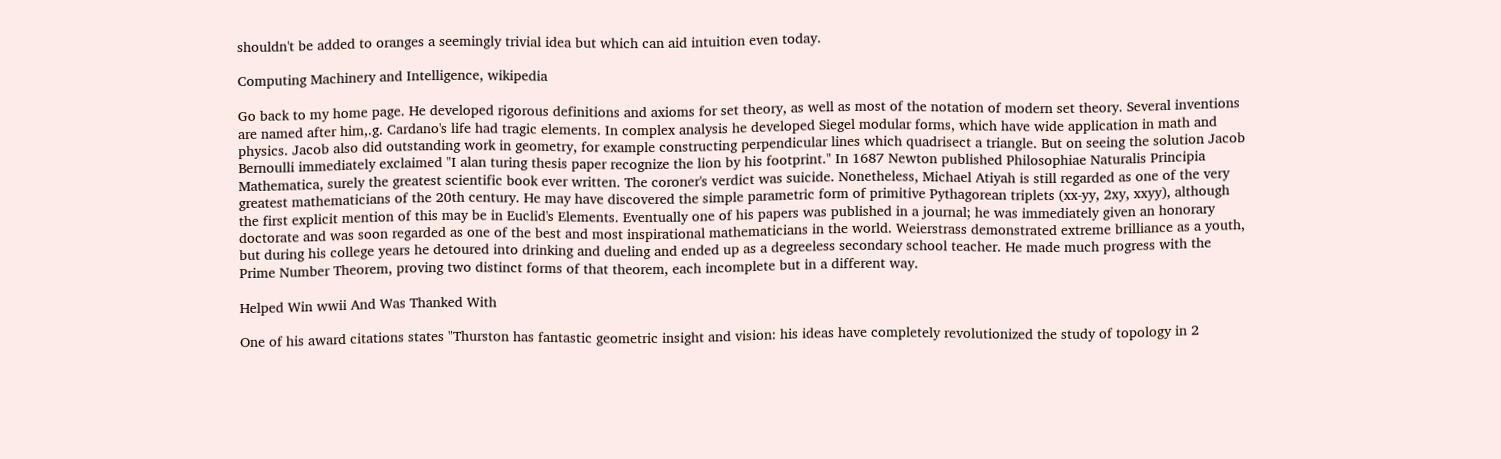shouldn't be added to oranges a seemingly trivial idea but which can aid intuition even today.

Computing Machinery and Intelligence, wikipedia

Go back to my home page. He developed rigorous definitions and axioms for set theory, as well as most of the notation of modern set theory. Several inventions are named after him,.g. Cardano's life had tragic elements. In complex analysis he developed Siegel modular forms, which have wide application in math and physics. Jacob also did outstanding work in geometry, for example constructing perpendicular lines which quadrisect a triangle. But on seeing the solution Jacob Bernoulli immediately exclaimed "I alan turing thesis paper recognize the lion by his footprint." In 1687 Newton published Philosophiae Naturalis Principia Mathematica, surely the greatest scientific book ever written. The coroner's verdict was suicide. Nonetheless, Michael Atiyah is still regarded as one of the very greatest mathematicians of the 20th century. He may have discovered the simple parametric form of primitive Pythagorean triplets (xx-yy, 2xy, xxyy), although the first explicit mention of this may be in Euclid's Elements. Eventually one of his papers was published in a journal; he was immediately given an honorary doctorate and was soon regarded as one of the best and most inspirational mathematicians in the world. Weierstrass demonstrated extreme brilliance as a youth, but during his college years he detoured into drinking and dueling and ended up as a degreeless secondary school teacher. He made much progress with the Prime Number Theorem, proving two distinct forms of that theorem, each incomplete but in a different way.

Helped Win wwii And Was Thanked With

One of his award citations states "Thurston has fantastic geometric insight and vision: his ideas have completely revolutionized the study of topology in 2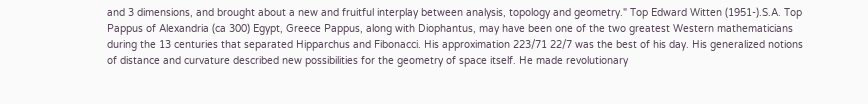and 3 dimensions, and brought about a new and fruitful interplay between analysis, topology and geometry." Top Edward Witten (1951-).S.A. Top Pappus of Alexandria (ca 300) Egypt, Greece Pappus, along with Diophantus, may have been one of the two greatest Western mathematicians during the 13 centuries that separated Hipparchus and Fibonacci. His approximation 223/71 22/7 was the best of his day. His generalized notions of distance and curvature described new possibilities for the geometry of space itself. He made revolutionary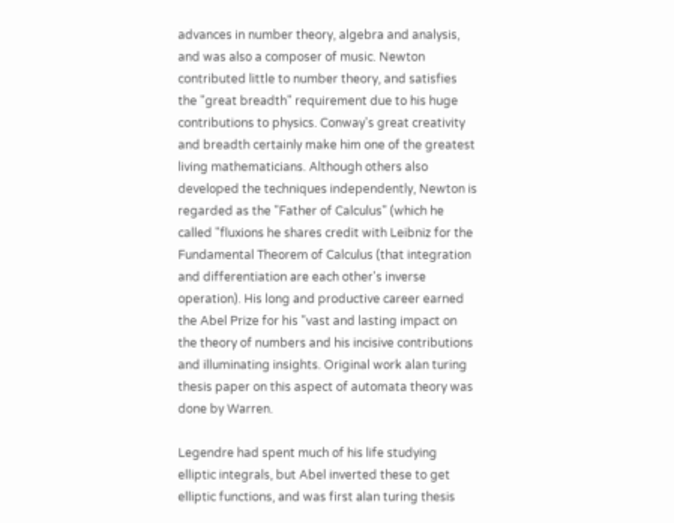advances in number theory, algebra and analysis, and was also a composer of music. Newton contributed little to number theory, and satisfies the "great breadth" requirement due to his huge contributions to physics. Conway's great creativity and breadth certainly make him one of the greatest living mathematicians. Although others also developed the techniques independently, Newton is regarded as the "Father of Calculus" (which he called "fluxions he shares credit with Leibniz for the Fundamental Theorem of Calculus (that integration and differentiation are each other's inverse operation). His long and productive career earned the Abel Prize for his "vast and lasting impact on the theory of numbers and his incisive contributions and illuminating insights. Original work alan turing thesis paper on this aspect of automata theory was done by Warren.

Legendre had spent much of his life studying elliptic integrals, but Abel inverted these to get elliptic functions, and was first alan turing thesis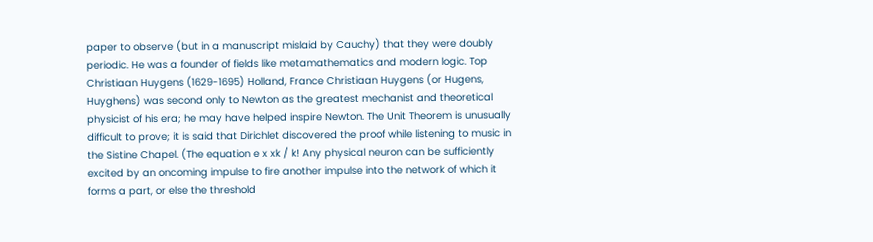paper to observe (but in a manuscript mislaid by Cauchy) that they were doubly periodic. He was a founder of fields like metamathematics and modern logic. Top Christiaan Huygens (1629-1695) Holland, France Christiaan Huygens (or Hugens, Huyghens) was second only to Newton as the greatest mechanist and theoretical physicist of his era; he may have helped inspire Newton. The Unit Theorem is unusually difficult to prove; it is said that Dirichlet discovered the proof while listening to music in the Sistine Chapel. (The equation e x xk / k! Any physical neuron can be sufficiently excited by an oncoming impulse to fire another impulse into the network of which it forms a part, or else the threshold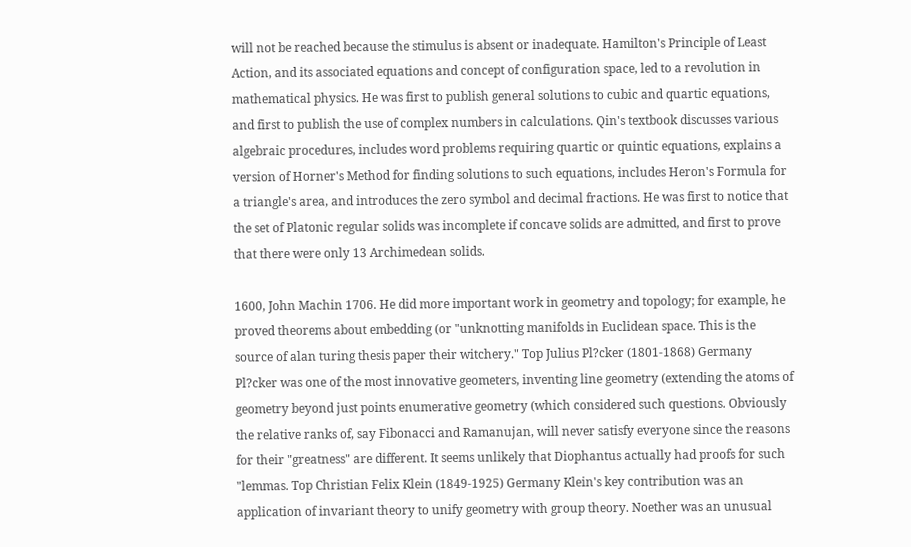will not be reached because the stimulus is absent or inadequate. Hamilton's Principle of Least Action, and its associated equations and concept of configuration space, led to a revolution in mathematical physics. He was first to publish general solutions to cubic and quartic equations, and first to publish the use of complex numbers in calculations. Qin's textbook discusses various algebraic procedures, includes word problems requiring quartic or quintic equations, explains a version of Horner's Method for finding solutions to such equations, includes Heron's Formula for a triangle's area, and introduces the zero symbol and decimal fractions. He was first to notice that the set of Platonic regular solids was incomplete if concave solids are admitted, and first to prove that there were only 13 Archimedean solids.

1600, John Machin 1706. He did more important work in geometry and topology; for example, he proved theorems about embedding (or "unknotting manifolds in Euclidean space. This is the source of alan turing thesis paper their witchery." Top Julius Pl?cker (1801-1868) Germany Pl?cker was one of the most innovative geometers, inventing line geometry (extending the atoms of geometry beyond just points enumerative geometry (which considered such questions. Obviously the relative ranks of, say Fibonacci and Ramanujan, will never satisfy everyone since the reasons for their "greatness" are different. It seems unlikely that Diophantus actually had proofs for such "lemmas. Top Christian Felix Klein (1849-1925) Germany Klein's key contribution was an application of invariant theory to unify geometry with group theory. Noether was an unusual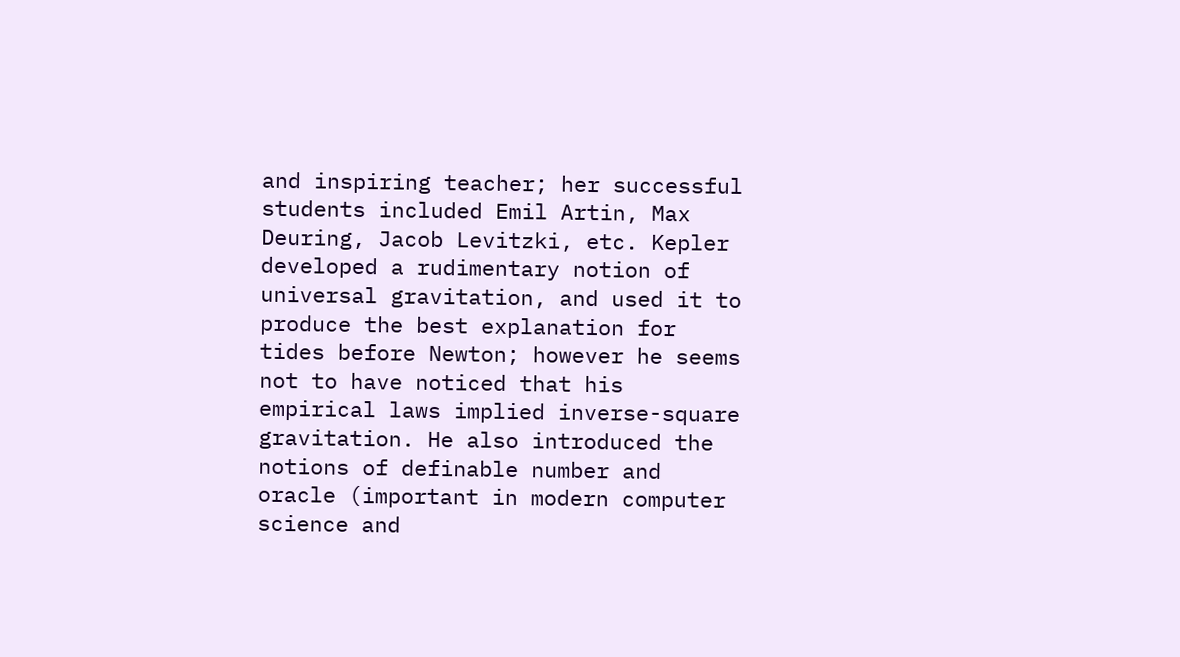and inspiring teacher; her successful students included Emil Artin, Max Deuring, Jacob Levitzki, etc. Kepler developed a rudimentary notion of universal gravitation, and used it to produce the best explanation for tides before Newton; however he seems not to have noticed that his empirical laws implied inverse-square gravitation. He also introduced the notions of definable number and oracle (important in modern computer science and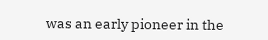was an early pioneer in the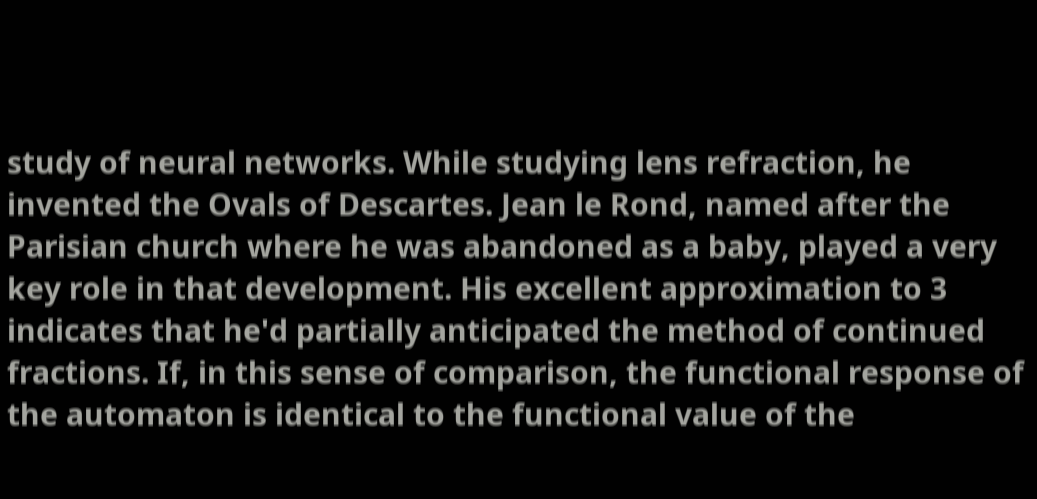study of neural networks. While studying lens refraction, he invented the Ovals of Descartes. Jean le Rond, named after the Parisian church where he was abandoned as a baby, played a very key role in that development. His excellent approximation to 3 indicates that he'd partially anticipated the method of continued fractions. If, in this sense of comparison, the functional response of the automaton is identical to the functional value of the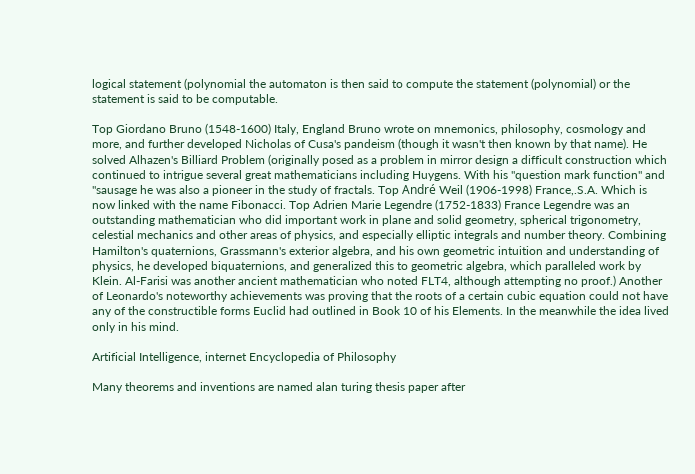logical statement (polynomial the automaton is then said to compute the statement (polynomial) or the statement is said to be computable.

Top Giordano Bruno (1548-1600) Italy, England Bruno wrote on mnemonics, philosophy, cosmology and more, and further developed Nicholas of Cusa's pandeism (though it wasn't then known by that name). He solved Alhazen's Billiard Problem (originally posed as a problem in mirror design a difficult construction which continued to intrigue several great mathematicians including Huygens. With his "question mark function" and "sausage he was also a pioneer in the study of fractals. Top André Weil (1906-1998) France,.S.A. Which is now linked with the name Fibonacci. Top Adrien Marie Legendre (1752-1833) France Legendre was an outstanding mathematician who did important work in plane and solid geometry, spherical trigonometry, celestial mechanics and other areas of physics, and especially elliptic integrals and number theory. Combining Hamilton's quaternions, Grassmann's exterior algebra, and his own geometric intuition and understanding of physics, he developed biquaternions, and generalized this to geometric algebra, which paralleled work by Klein. Al-Farisi was another ancient mathematician who noted FLT4, although attempting no proof.) Another of Leonardo's noteworthy achievements was proving that the roots of a certain cubic equation could not have any of the constructible forms Euclid had outlined in Book 10 of his Elements. In the meanwhile the idea lived only in his mind.

Artificial Intelligence, internet Encyclopedia of Philosophy

Many theorems and inventions are named alan turing thesis paper after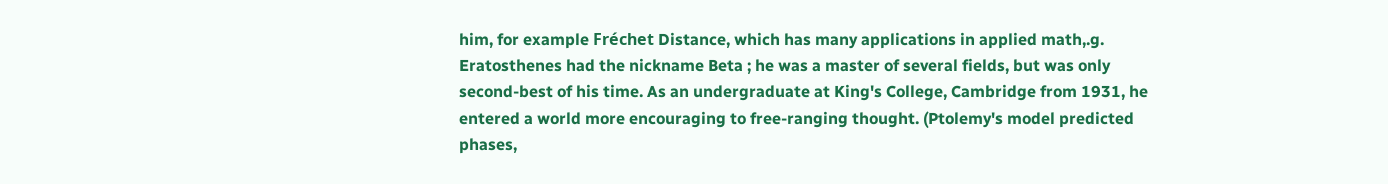him, for example Fréchet Distance, which has many applications in applied math,.g. Eratosthenes had the nickname Beta ; he was a master of several fields, but was only second-best of his time. As an undergraduate at King's College, Cambridge from 1931, he entered a world more encouraging to free-ranging thought. (Ptolemy's model predicted phases,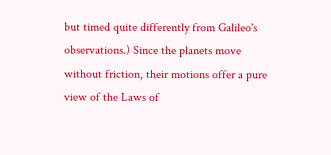but timed quite differently from Galileo's observations.) Since the planets move without friction, their motions offer a pure view of the Laws of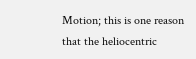Motion; this is one reason that the heliocentric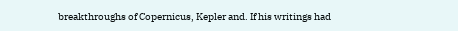breakthroughs of Copernicus, Kepler and. If his writings had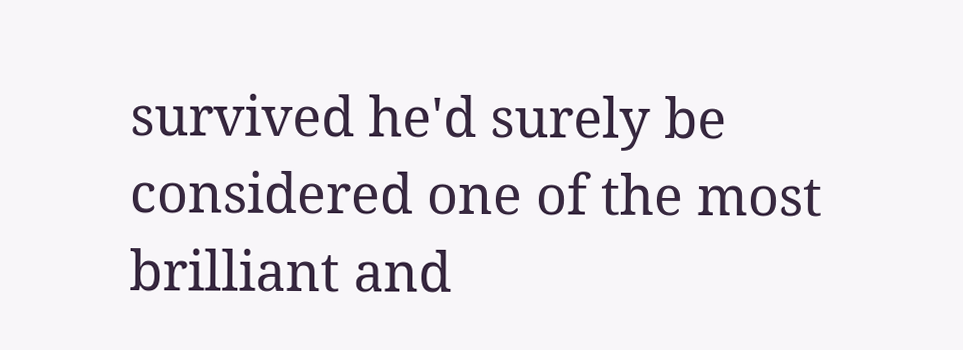survived he'd surely be considered one of the most brilliant and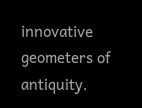innovative geometers of antiquity.